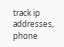track ip addresses, phone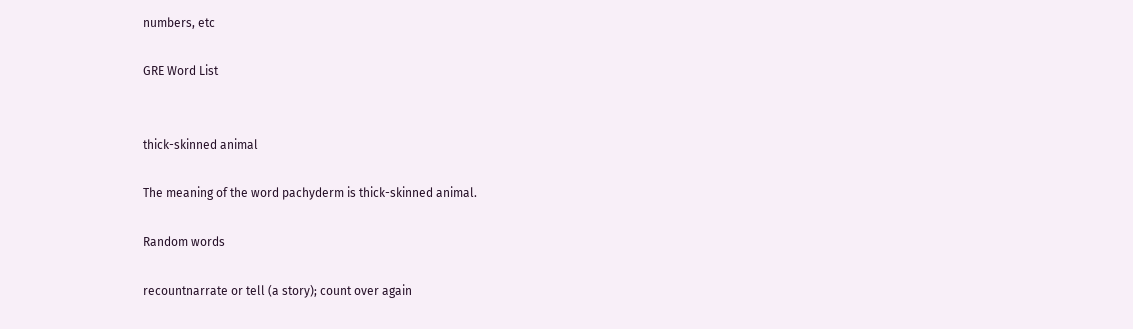numbers, etc

GRE Word List


thick-skinned animal

The meaning of the word pachyderm is thick-skinned animal.

Random words

recountnarrate or tell (a story); count over again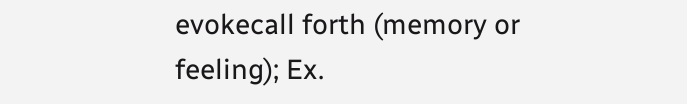evokecall forth (memory or feeling); Ex.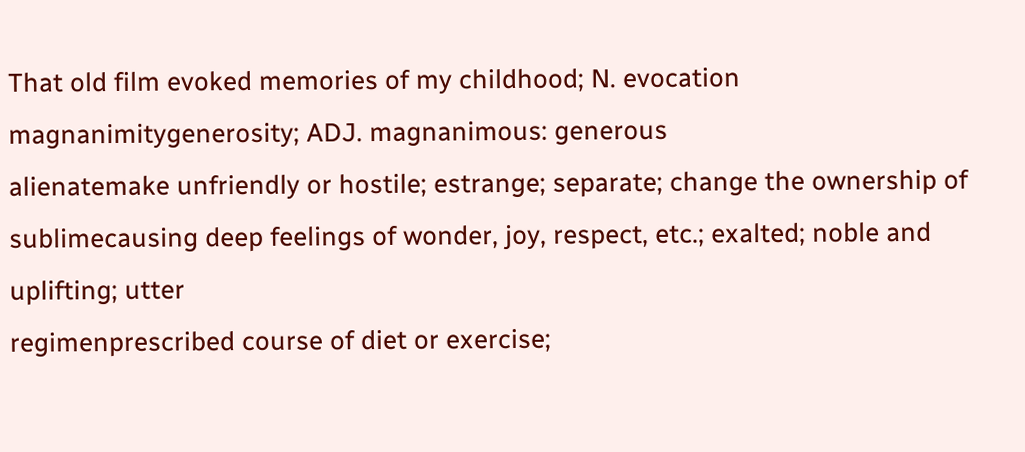That old film evoked memories of my childhood; N. evocation
magnanimitygenerosity; ADJ. magnanimous: generous
alienatemake unfriendly or hostile; estrange; separate; change the ownership of
sublimecausing deep feelings of wonder, joy, respect, etc.; exalted; noble and uplifting; utter
regimenprescribed course of diet or exercise;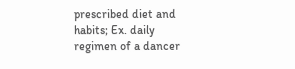prescribed diet and habits; Ex. daily regimen of a dancer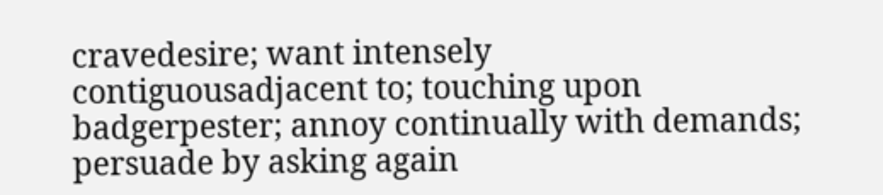cravedesire; want intensely
contiguousadjacent to; touching upon
badgerpester; annoy continually with demands; persuade by asking again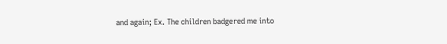and again; Ex. The children badgered me into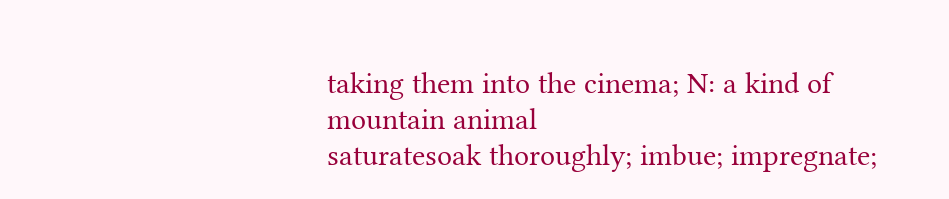taking them into the cinema; N: a kind of mountain animal
saturatesoak thoroughly; imbue; impregnate;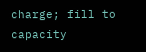charge; fill to capacity